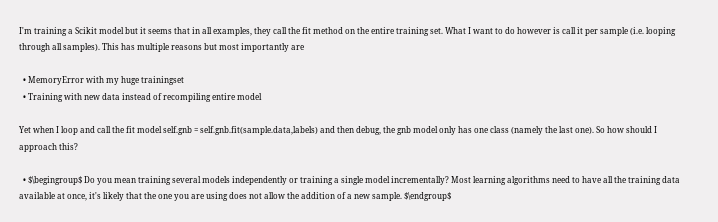I'm training a Scikit model but it seems that in all examples, they call the fit method on the entire training set. What I want to do however is call it per sample (i.e. looping through all samples). This has multiple reasons but most importantly are

  • MemoryError with my huge trainingset
  • Training with new data instead of recompiling entire model

Yet when I loop and call the fit model self.gnb = self.gnb.fit(sample.data,labels) and then debug, the gnb model only has one class (namely the last one). So how should I approach this?

  • $\begingroup$ Do you mean training several models independently or training a single model incrementally? Most learning algorithms need to have all the training data available at once, it's likely that the one you are using does not allow the addition of a new sample. $\endgroup$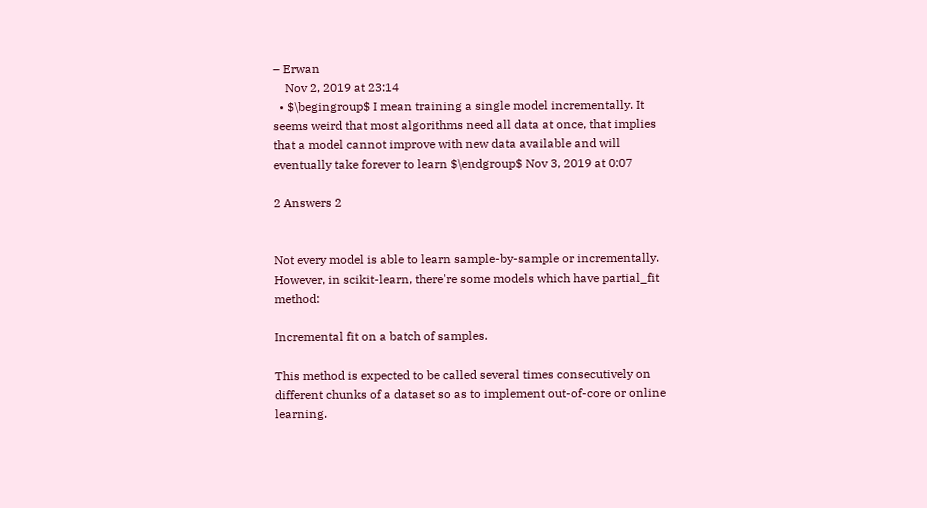– Erwan
    Nov 2, 2019 at 23:14
  • $\begingroup$ I mean training a single model incrementally. It seems weird that most algorithms need all data at once, that implies that a model cannot improve with new data available and will eventually take forever to learn $\endgroup$ Nov 3, 2019 at 0:07

2 Answers 2


Not every model is able to learn sample-by-sample or incrementally. However, in scikit-learn, there're some models which have partial_fit method:

Incremental fit on a batch of samples.

This method is expected to be called several times consecutively on different chunks of a dataset so as to implement out-of-core or online learning.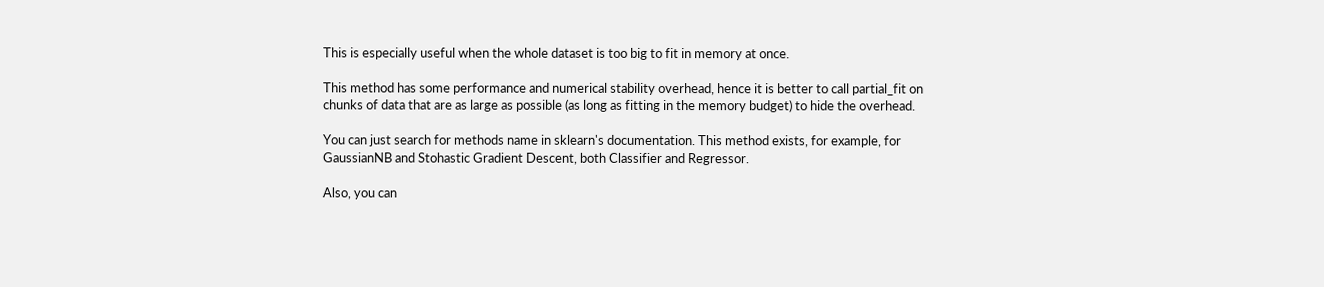This is especially useful when the whole dataset is too big to fit in memory at once.

This method has some performance and numerical stability overhead, hence it is better to call partial_fit on chunks of data that are as large as possible (as long as fitting in the memory budget) to hide the overhead.

You can just search for methods name in sklearn's documentation. This method exists, for example, for GaussianNB and Stohastic Gradient Descent, both Classifier and Regressor.

Also, you can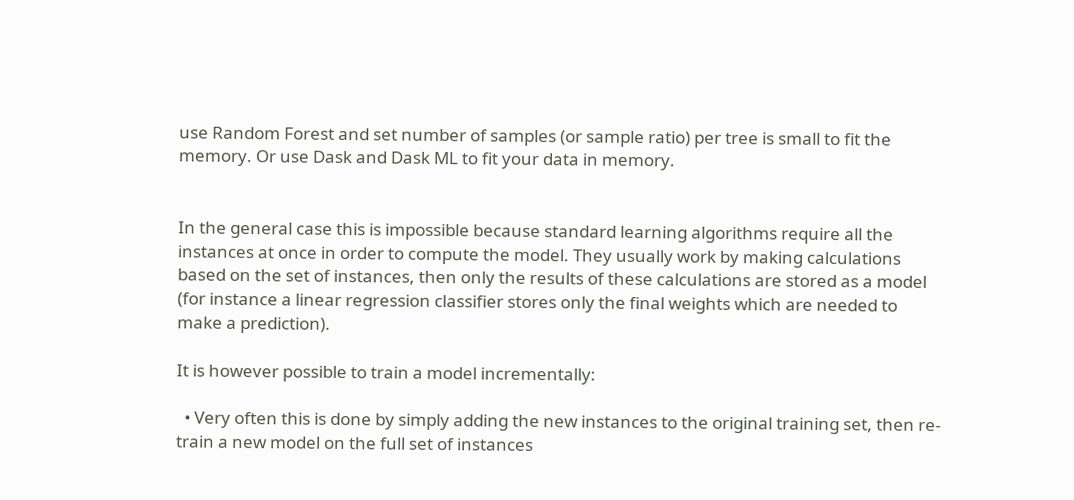use Random Forest and set number of samples (or sample ratio) per tree is small to fit the memory. Or use Dask and Dask ML to fit your data in memory.


In the general case this is impossible because standard learning algorithms require all the instances at once in order to compute the model. They usually work by making calculations based on the set of instances, then only the results of these calculations are stored as a model (for instance a linear regression classifier stores only the final weights which are needed to make a prediction).

It is however possible to train a model incrementally:

  • Very often this is done by simply adding the new instances to the original training set, then re-train a new model on the full set of instances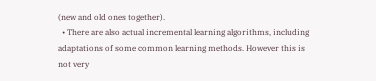(new and old ones together).
  • There are also actual incremental learning algorithms, including adaptations of some common learning methods. However this is not very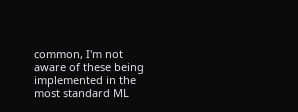common, I'm not aware of these being implemented in the most standard ML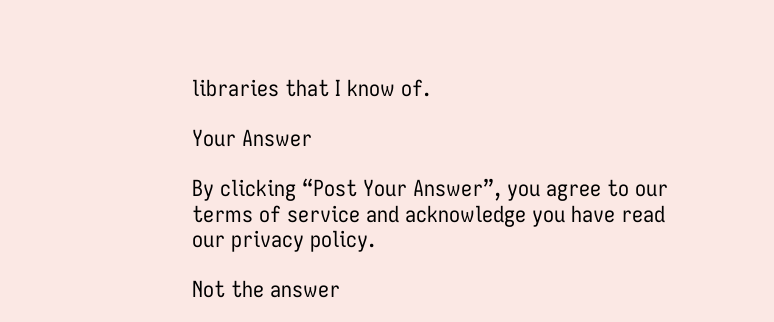libraries that I know of.

Your Answer

By clicking “Post Your Answer”, you agree to our terms of service and acknowledge you have read our privacy policy.

Not the answer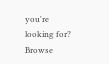you're looking for? Browse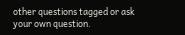other questions tagged or ask your own question.